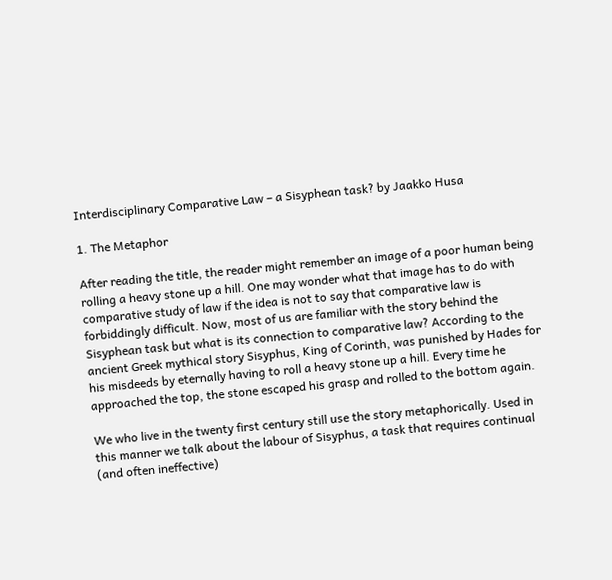Interdisciplinary Comparative Law – a Sisyphean task? by Jaakko Husa

1. The Metaphor

After reading the title, the reader might remember an image of a poor human being rolling a heavy stone up a hill. One may wonder what that image has to do with comparative study of law if the idea is not to say that comparative law is forbiddingly difficult. Now, most of us are familiar with the story behind the Sisyphean task but what is its connection to comparative law? According to the ancient Greek mythical story Sisyphus, King of Corinth, was punished by Hades for his misdeeds by eternally having to roll a heavy stone up a hill. Every time he approached the top, the stone escaped his grasp and rolled to the bottom again.

We who live in the twenty first century still use the story metaphorically. Used in this manner we talk about the labour of Sisyphus, a task that requires continual (and often ineffective)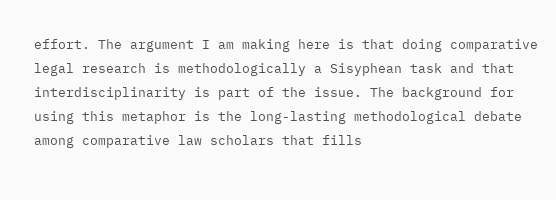effort. The argument I am making here is that doing comparative legal research is methodologically a Sisyphean task and that interdisciplinarity is part of the issue. The background for using this metaphor is the long-lasting methodological debate among comparative law scholars that fills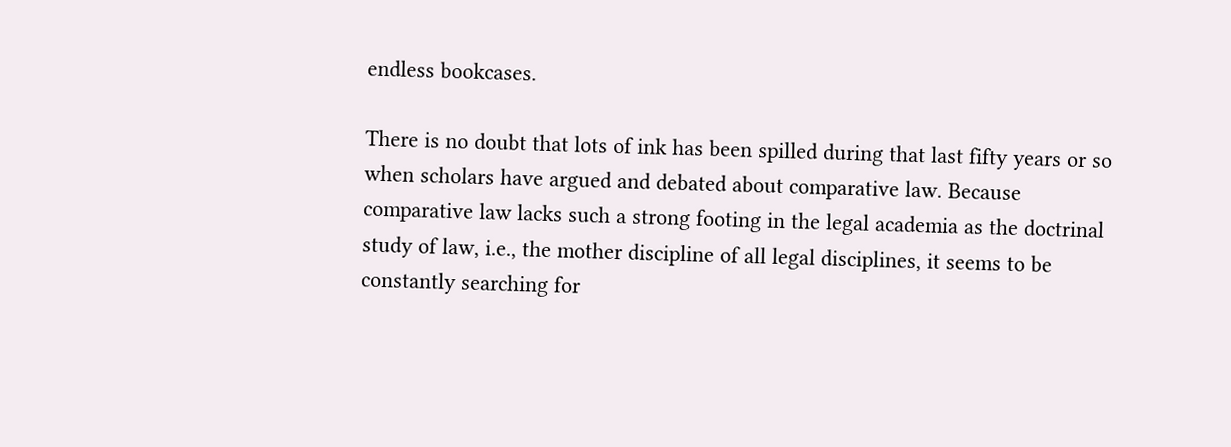endless bookcases.

There is no doubt that lots of ink has been spilled during that last fifty years or so when scholars have argued and debated about comparative law. Because comparative law lacks such a strong footing in the legal academia as the doctrinal study of law, i.e., the mother discipline of all legal disciplines, it seems to be constantly searching for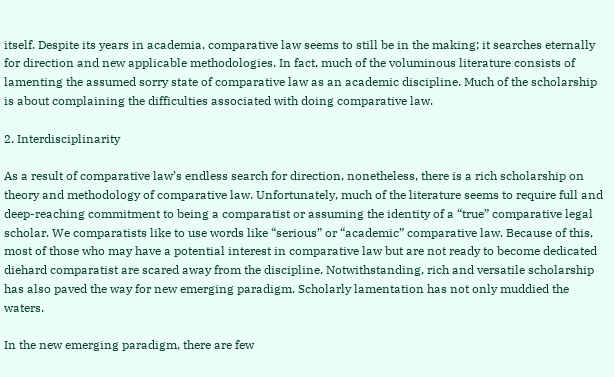itself. Despite its years in academia, comparative law seems to still be in the making; it searches eternally for direction and new applicable methodologies. In fact, much of the voluminous literature consists of lamenting the assumed sorry state of comparative law as an academic discipline. Much of the scholarship is about complaining the difficulties associated with doing comparative law.

2. Interdisciplinarity

As a result of comparative law’s endless search for direction, nonetheless, there is a rich scholarship on theory and methodology of comparative law. Unfortunately, much of the literature seems to require full and deep-reaching commitment to being a comparatist or assuming the identity of a “true” comparative legal scholar. We comparatists like to use words like “serious” or “academic” comparative law. Because of this, most of those who may have a potential interest in comparative law but are not ready to become dedicated diehard comparatist are scared away from the discipline. Notwithstanding, rich and versatile scholarship has also paved the way for new emerging paradigm. Scholarly lamentation has not only muddied the waters.

In the new emerging paradigm, there are few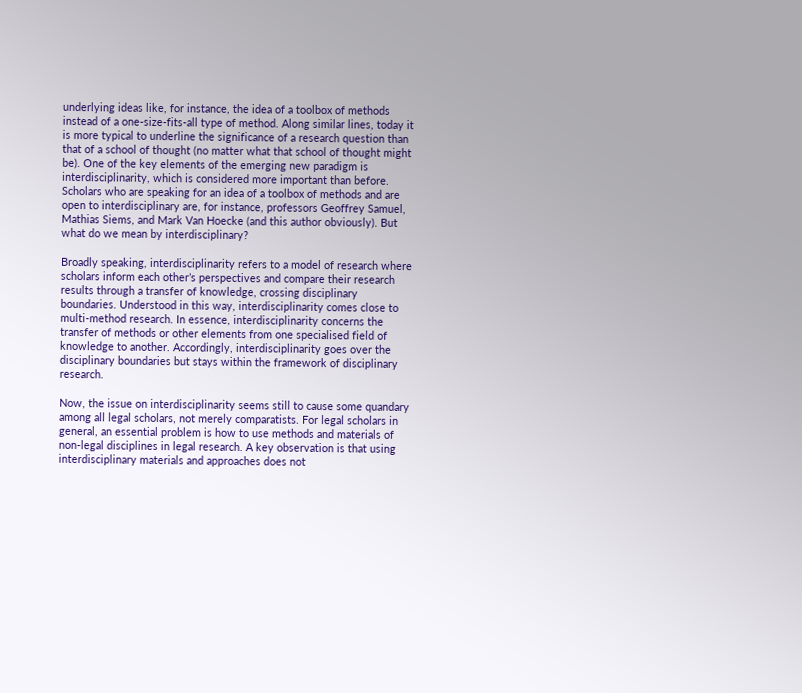underlying ideas like, for instance, the idea of a toolbox of methods instead of a one-size-fits-all type of method. Along similar lines, today it is more typical to underline the significance of a research question than that of a school of thought (no matter what that school of thought might be). One of the key elements of the emerging new paradigm is interdisciplinarity, which is considered more important than before. Scholars who are speaking for an idea of a toolbox of methods and are open to interdisciplinary are, for instance, professors Geoffrey Samuel, Mathias Siems, and Mark Van Hoecke (and this author obviously). But what do we mean by interdisciplinary?

Broadly speaking, interdisciplinarity refers to a model of research where scholars inform each other’s perspectives and compare their research results through a transfer of knowledge, crossing disciplinary boundaries. Understood in this way, interdisciplinarity comes close to multi-method research. In essence, interdisciplinarity concerns the transfer of methods or other elements from one specialised field of knowledge to another. Accordingly, interdisciplinarity goes over the disciplinary boundaries but stays within the framework of disciplinary research.

Now, the issue on interdisciplinarity seems still to cause some quandary among all legal scholars, not merely comparatists. For legal scholars in general, an essential problem is how to use methods and materials of non-legal disciplines in legal research. A key observation is that using interdisciplinary materials and approaches does not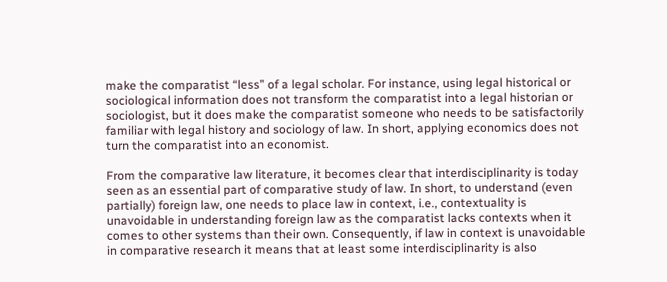make the comparatist “less” of a legal scholar. For instance, using legal historical or sociological information does not transform the comparatist into a legal historian or sociologist, but it does make the comparatist someone who needs to be satisfactorily familiar with legal history and sociology of law. In short, applying economics does not turn the comparatist into an economist.

From the comparative law literature, it becomes clear that interdisciplinarity is today seen as an essential part of comparative study of law. In short, to understand (even partially) foreign law, one needs to place law in context, i.e., contextuality is unavoidable in understanding foreign law as the comparatist lacks contexts when it comes to other systems than their own. Consequently, if law in context is unavoidable in comparative research it means that at least some interdisciplinarity is also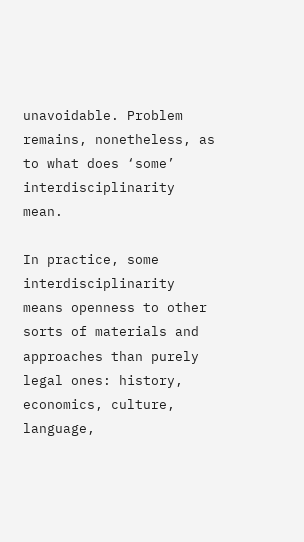unavoidable. Problem remains, nonetheless, as to what does ‘some’ interdisciplinarity mean.

In practice, some interdisciplinarity means openness to other sorts of materials and approaches than purely legal ones: history, economics, culture, language,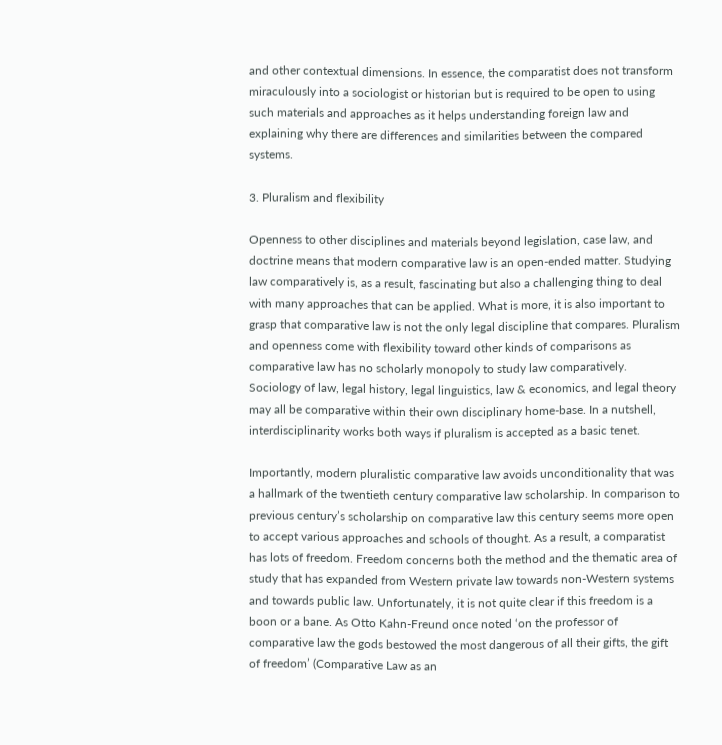and other contextual dimensions. In essence, the comparatist does not transform miraculously into a sociologist or historian but is required to be open to using such materials and approaches as it helps understanding foreign law and explaining why there are differences and similarities between the compared systems.

3. Pluralism and flexibility

Openness to other disciplines and materials beyond legislation, case law, and doctrine means that modern comparative law is an open-ended matter. Studying law comparatively is, as a result, fascinating but also a challenging thing to deal with many approaches that can be applied. What is more, it is also important to grasp that comparative law is not the only legal discipline that compares. Pluralism and openness come with flexibility toward other kinds of comparisons as comparative law has no scholarly monopoly to study law comparatively. Sociology of law, legal history, legal linguistics, law & economics, and legal theory may all be comparative within their own disciplinary home-base. In a nutshell, interdisciplinarity works both ways if pluralism is accepted as a basic tenet.

Importantly, modern pluralistic comparative law avoids unconditionality that was a hallmark of the twentieth century comparative law scholarship. In comparison to previous century’s scholarship on comparative law this century seems more open to accept various approaches and schools of thought. As a result, a comparatist has lots of freedom. Freedom concerns both the method and the thematic area of study that has expanded from Western private law towards non-Western systems and towards public law. Unfortunately, it is not quite clear if this freedom is a boon or a bane. As Otto Kahn-Freund once noted ‘on the professor of comparative law the gods bestowed the most dangerous of all their gifts, the gift of freedom’ (Comparative Law as an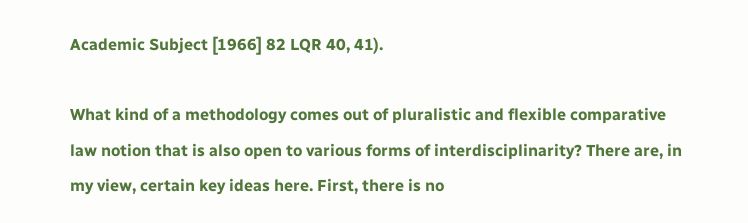Academic Subject [1966] 82 LQR 40, 41).

What kind of a methodology comes out of pluralistic and flexible comparative law notion that is also open to various forms of interdisciplinarity? There are, in my view, certain key ideas here. First, there is no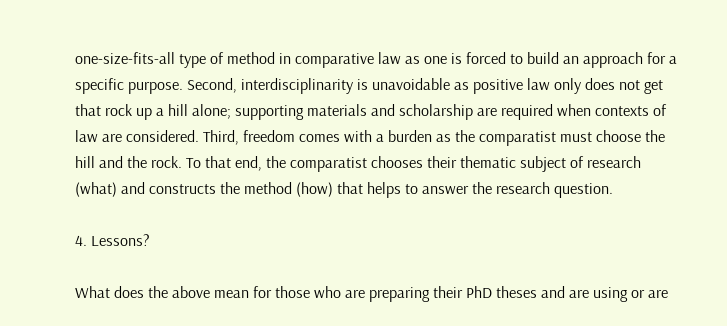one-size-fits-all type of method in comparative law as one is forced to build an approach for a specific purpose. Second, interdisciplinarity is unavoidable as positive law only does not get that rock up a hill alone; supporting materials and scholarship are required when contexts of law are considered. Third, freedom comes with a burden as the comparatist must choose the hill and the rock. To that end, the comparatist chooses their thematic subject of research (what) and constructs the method (how) that helps to answer the research question.

4. Lessons?

What does the above mean for those who are preparing their PhD theses and are using or are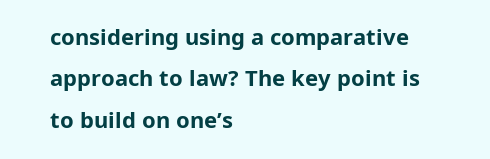considering using a comparative approach to law? The key point is to build on one’s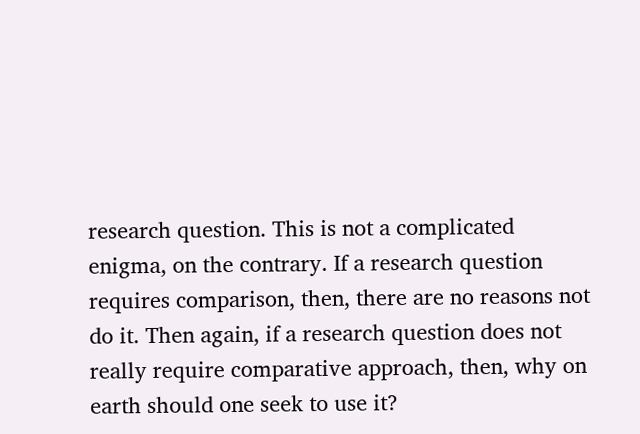research question. This is not a complicated enigma, on the contrary. If a research question requires comparison, then, there are no reasons not do it. Then again, if a research question does not really require comparative approach, then, why on earth should one seek to use it?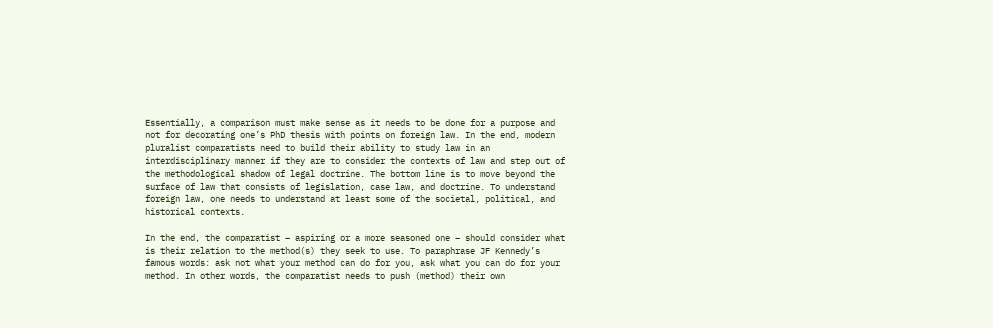Essentially, a comparison must make sense as it needs to be done for a purpose and not for decorating one’s PhD thesis with points on foreign law. In the end, modern pluralist comparatists need to build their ability to study law in an interdisciplinary manner if they are to consider the contexts of law and step out of the methodological shadow of legal doctrine. The bottom line is to move beyond the surface of law that consists of legislation, case law, and doctrine. To understand foreign law, one needs to understand at least some of the societal, political, and historical contexts.

In the end, the comparatist – aspiring or a more seasoned one – should consider what is their relation to the method(s) they seek to use. To paraphrase JF Kennedy’s famous words: ask not what your method can do for you, ask what you can do for your method. In other words, the comparatist needs to push (method) their own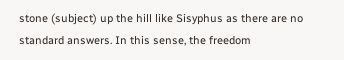stone (subject) up the hill like Sisyphus as there are no standard answers. In this sense, the freedom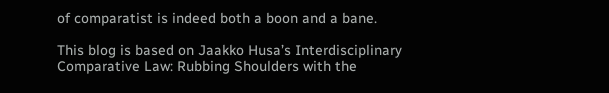of comparatist is indeed both a boon and a bane.

This blog is based on Jaakko Husa’s Interdisciplinary Comparative Law: Rubbing Shoulders with the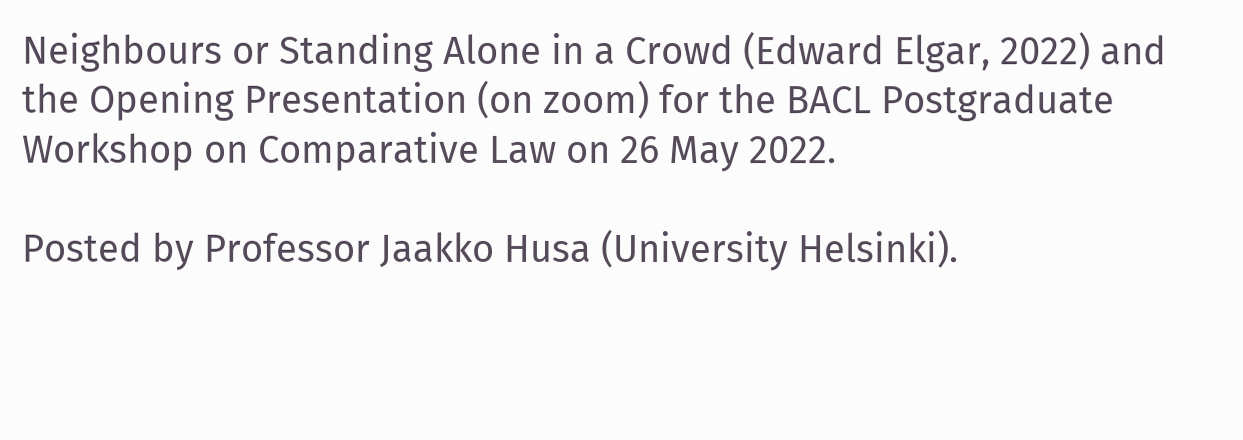Neighbours or Standing Alone in a Crowd (Edward Elgar, 2022) and the Opening Presentation (on zoom) for the BACL Postgraduate Workshop on Comparative Law on 26 May 2022.

Posted by Professor Jaakko Husa (University Helsinki).